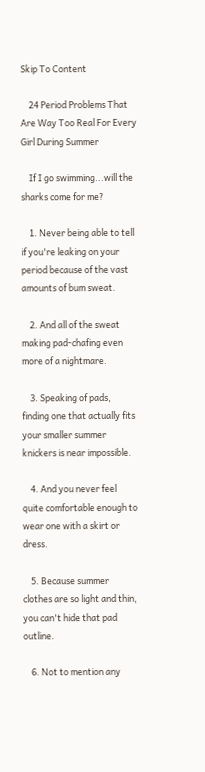Skip To Content

    24 Period Problems That Are Way Too Real For Every Girl During Summer

    If I go swimming...will the sharks come for me?

    1. Never being able to tell if you're leaking on your period because of the vast amounts of bum sweat.

    2. And all of the sweat making pad-chafing even more of a nightmare.

    3. Speaking of pads, finding one that actually fits your smaller summer knickers is near impossible.

    4. And you never feel quite comfortable enough to wear one with a skirt or dress.

    5. Because summer clothes are so light and thin, you can't hide that pad outline.

    6. Not to mention any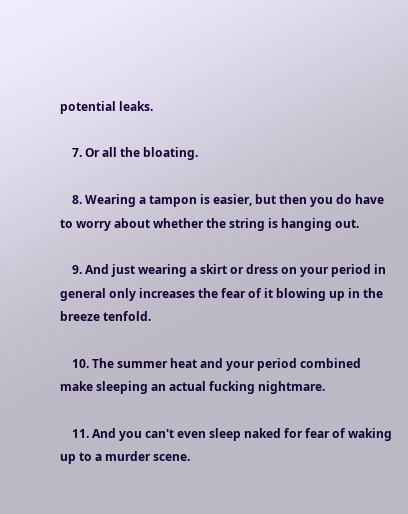potential leaks.

    7. Or all the bloating.

    8. Wearing a tampon is easier, but then you do have to worry about whether the string is hanging out.

    9. And just wearing a skirt or dress on your period in general only increases the fear of it blowing up in the breeze tenfold.

    10. The summer heat and your period combined make sleeping an actual fucking nightmare.

    11. And you can't even sleep naked for fear of waking up to a murder scene.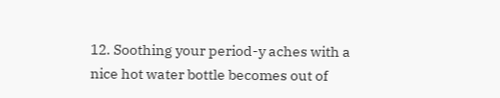12. Soothing your period-y aches with a nice hot water bottle becomes out of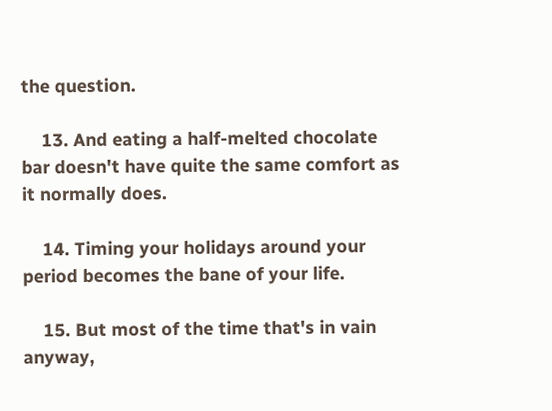the question.

    13. And eating a half-melted chocolate bar doesn't have quite the same comfort as it normally does.

    14. Timing your holidays around your period becomes the bane of your life.

    15. But most of the time that's in vain anyway,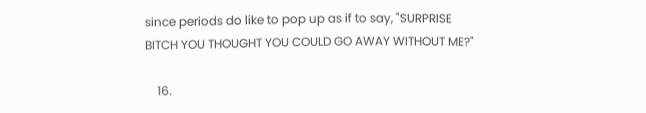since periods do like to pop up as if to say, "SURPRISE BITCH YOU THOUGHT YOU COULD GO AWAY WITHOUT ME?"

    16.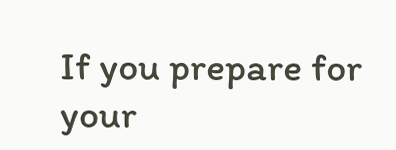If you prepare for your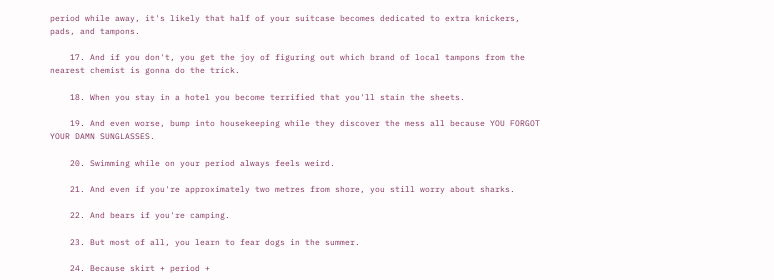period while away, it's likely that half of your suitcase becomes dedicated to extra knickers, pads, and tampons.

    17. And if you don't, you get the joy of figuring out which brand of local tampons from the nearest chemist is gonna do the trick.

    18. When you stay in a hotel you become terrified that you'll stain the sheets.

    19. And even worse, bump into housekeeping while they discover the mess all because YOU FORGOT YOUR DAMN SUNGLASSES.

    20. Swimming while on your period always feels weird.

    21. And even if you're approximately two metres from shore, you still worry about sharks.

    22. And bears if you're camping.

    23. But most of all, you learn to fear dogs in the summer.

    24. Because skirt + period +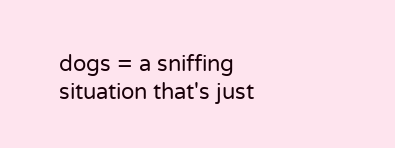dogs = a sniffing situation that's just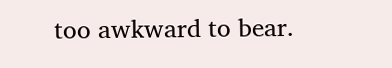too awkward to bear.